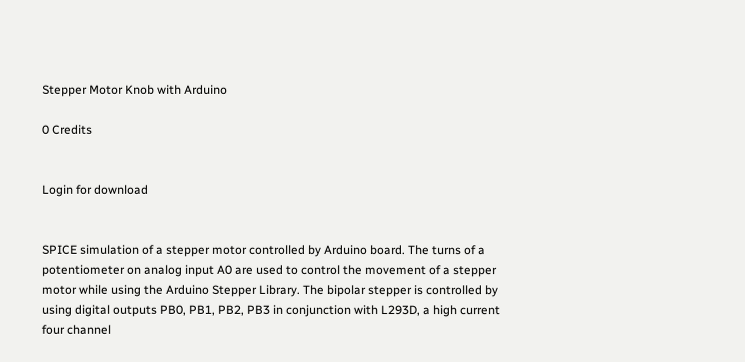Stepper Motor Knob with Arduino

0 Credits


Login for download


SPICE simulation of a stepper motor controlled by Arduino board. The turns of a potentiometer on analog input A0 are used to control the movement of a stepper motor while using the Arduino Stepper Library. The bipolar stepper is controlled by using digital outputs PB0, PB1, PB2, PB3 in conjunction with L293D, a high current four channel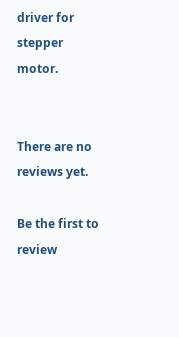driver for stepper motor.


There are no reviews yet.

Be the first to review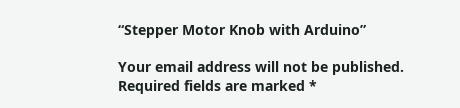“Stepper Motor Knob with Arduino”

Your email address will not be published. Required fields are marked *